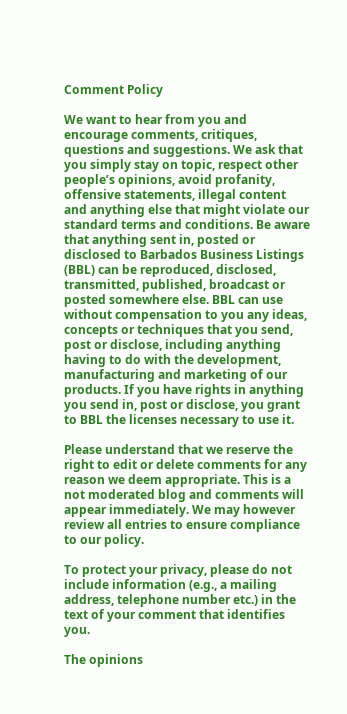Comment Policy

We want to hear from you and encourage comments, critiques, questions and suggestions. We ask that you simply stay on topic, respect other people’s opinions, avoid profanity, offensive statements, illegal content and anything else that might violate our standard terms and conditions. Be aware that anything sent in, posted or disclosed to Barbados Business Listings (BBL) can be reproduced, disclosed, transmitted, published, broadcast or posted somewhere else. BBL can use without compensation to you any ideas, concepts or techniques that you send, post or disclose, including anything having to do with the development, manufacturing and marketing of our products. If you have rights in anything you send in, post or disclose, you grant to BBL the licenses necessary to use it.

Please understand that we reserve the right to edit or delete comments for any reason we deem appropriate. This is a not moderated blog and comments will appear immediately. We may however review all entries to ensure compliance to our policy.

To protect your privacy, please do not include information (e.g., a mailing address, telephone number etc.) in the text of your comment that identifies you.

The opinions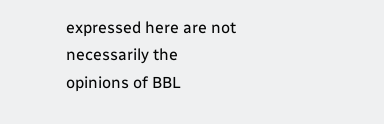expressed here are not necessarily the opinions of BBL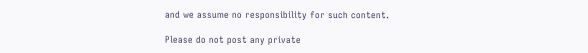and we assume no responsibility for such content.

Please do not post any private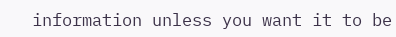information unless you want it to be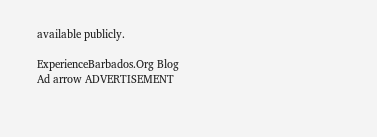available publicly.

ExperienceBarbados.Org Blog  Ad arrow ADVERTISEMENT